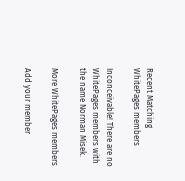Recent Matching
WhitePages members

Inconceivable! There are no WhitePages members with the name Norman Misek.

More WhitePages members

Add your member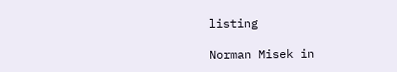listing

Norman Misek in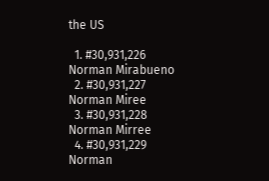the US

  1. #30,931,226 Norman Mirabueno
  2. #30,931,227 Norman Miree
  3. #30,931,228 Norman Mirree
  4. #30,931,229 Norman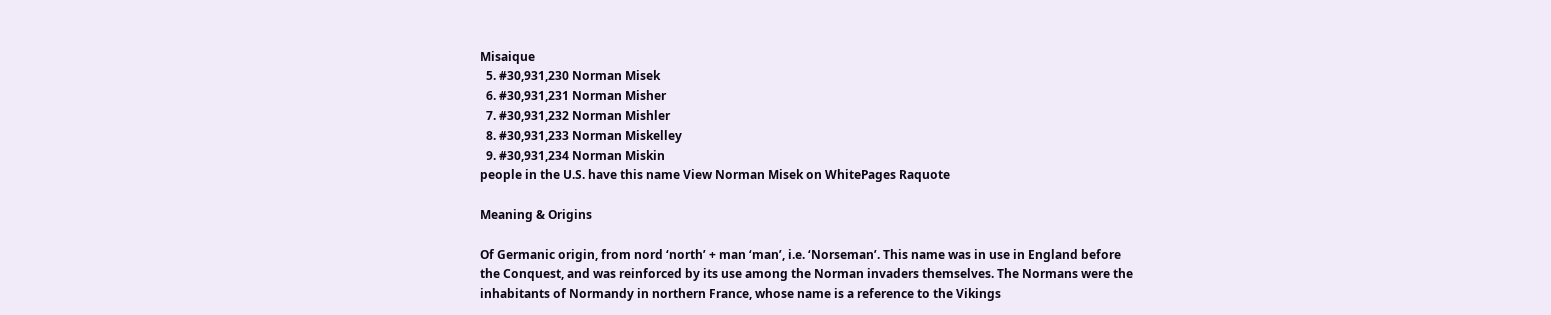Misaique
  5. #30,931,230 Norman Misek
  6. #30,931,231 Norman Misher
  7. #30,931,232 Norman Mishler
  8. #30,931,233 Norman Miskelley
  9. #30,931,234 Norman Miskin
people in the U.S. have this name View Norman Misek on WhitePages Raquote

Meaning & Origins

Of Germanic origin, from nord ‘north’ + man ‘man’, i.e. ‘Norseman’. This name was in use in England before the Conquest, and was reinforced by its use among the Norman invaders themselves. The Normans were the inhabitants of Normandy in northern France, whose name is a reference to the Vikings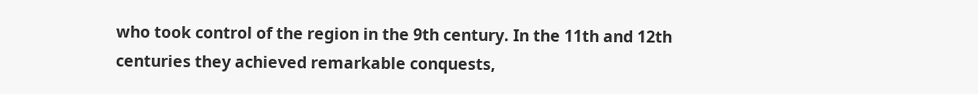who took control of the region in the 9th century. In the 11th and 12th centuries they achieved remarkable conquests,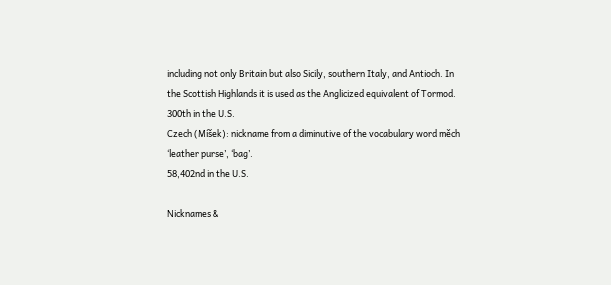including not only Britain but also Sicily, southern Italy, and Antioch. In the Scottish Highlands it is used as the Anglicized equivalent of Tormod.
300th in the U.S.
Czech (Míšek): nickname from a diminutive of the vocabulary word měch ‘leather purse’, ‘bag’.
58,402nd in the U.S.

Nicknames &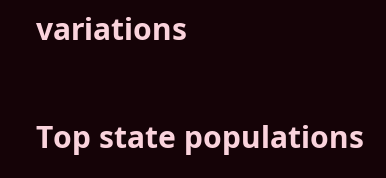variations

Top state populations